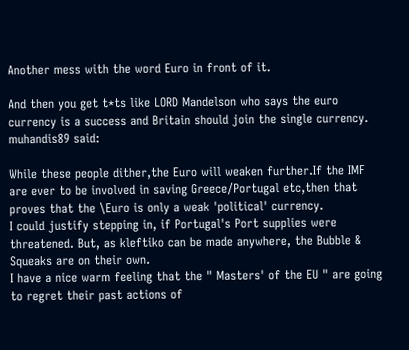Another mess with the word Euro in front of it.

And then you get t*ts like LORD Mandelson who says the euro currency is a success and Britain should join the single currency.
muhandis89 said:

While these people dither,the Euro will weaken further.If the IMF are ever to be involved in saving Greece/Portugal etc,then that proves that the \Euro is only a weak 'political' currency.
I could justify stepping in, if Portugal's Port supplies were threatened. But, as kleftiko can be made anywhere, the Bubble & Squeaks are on their own.
I have a nice warm feeling that the " Masters' of the EU " are going to regret their past actions of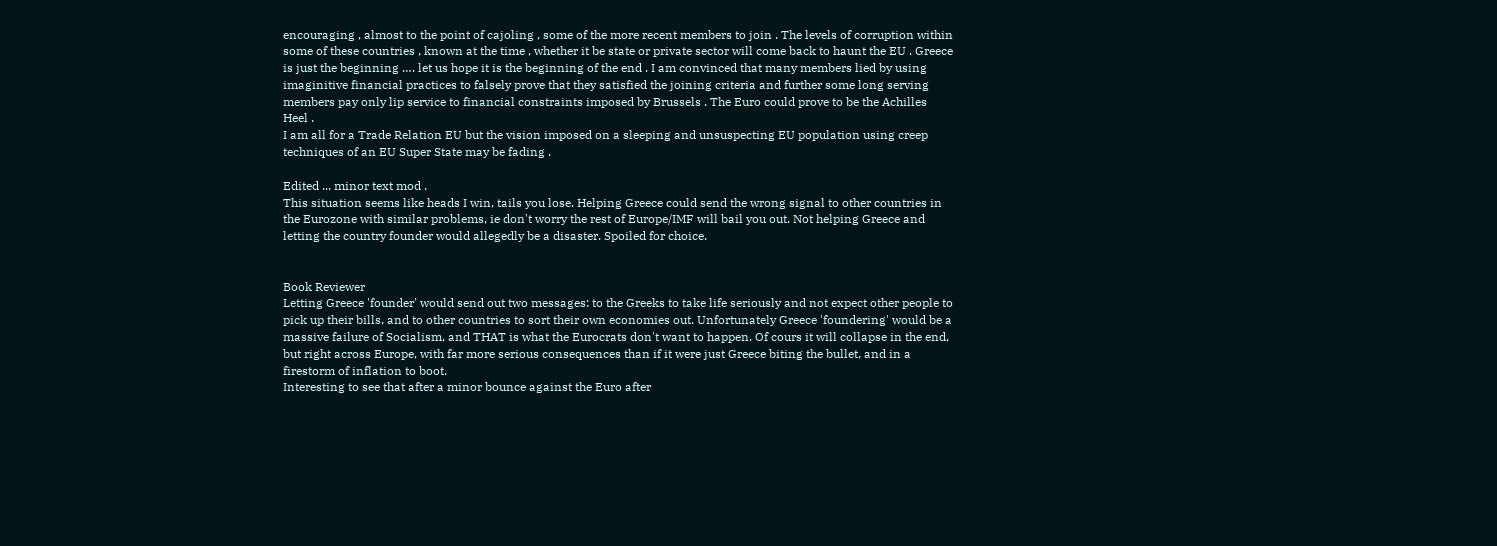encouraging , almost to the point of cajoling , some of the more recent members to join . The levels of corruption within some of these countries , known at the time , whether it be state or private sector will come back to haunt the EU . Greece is just the beginning …. let us hope it is the beginning of the end . I am convinced that many members lied by using imaginitive financial practices to falsely prove that they satisfied the joining criteria and further some long serving members pay only lip service to financial constraints imposed by Brussels . The Euro could prove to be the Achilles Heel .
I am all for a Trade Relation EU but the vision imposed on a sleeping and unsuspecting EU population using creep techniques of an EU Super State may be fading .

Edited ... minor text mod .
This situation seems like heads I win, tails you lose. Helping Greece could send the wrong signal to other countries in the Eurozone with similar problems, ie don't worry the rest of Europe/IMF will bail you out. Not helping Greece and letting the country founder would allegedly be a disaster. Spoiled for choice.


Book Reviewer
Letting Greece 'founder' would send out two messages: to the Greeks to take life seriously and not expect other people to pick up their bills, and to other countries to sort their own economies out. Unfortunately Greece 'foundering' would be a massive failure of Socialism, and THAT is what the Eurocrats don't want to happen. Of cours it will collapse in the end, but right across Europe, with far more serious consequences than if it were just Greece biting the bullet, and in a firestorm of inflation to boot.
Interesting to see that after a minor bounce against the Euro after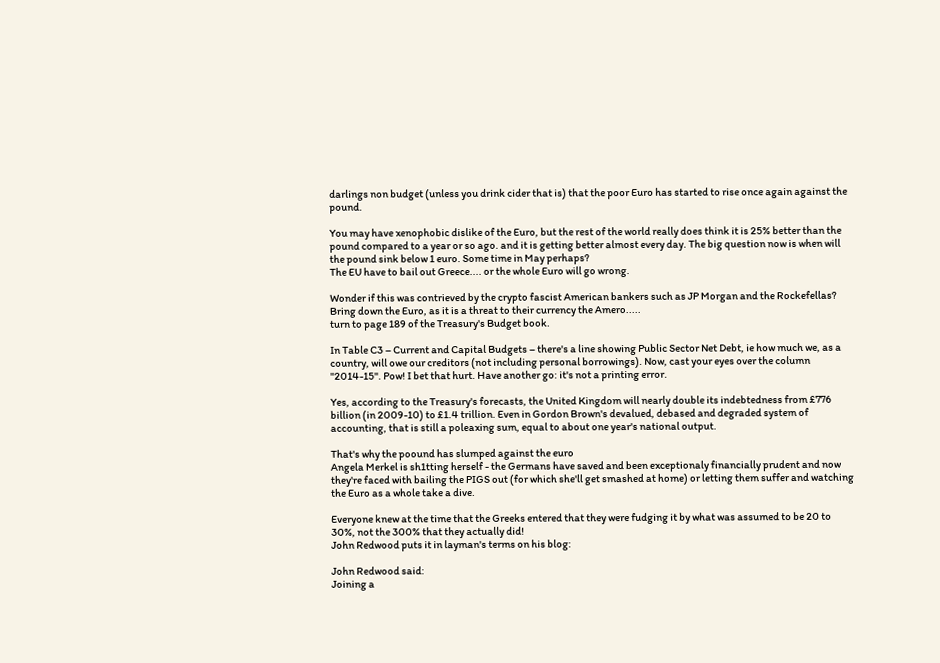darlings non budget (unless you drink cider that is) that the poor Euro has started to rise once again against the pound.

You may have xenophobic dislike of the Euro, but the rest of the world really does think it is 25% better than the pound compared to a year or so ago. and it is getting better almost every day. The big question now is when will the pound sink below 1 euro. Some time in May perhaps?
The EU have to bail out Greece.... or the whole Euro will go wrong.

Wonder if this was contrieved by the crypto fascist American bankers such as JP Morgan and the Rockefellas? Bring down the Euro, as it is a threat to their currency the Amero.....
turn to page 189 of the Treasury's Budget book.

In Table C3 – Current and Capital Budgets – there's a line showing Public Sector Net Debt, ie how much we, as a country, will owe our creditors (not including personal borrowings). Now, cast your eyes over the column
"2014-15". Pow! I bet that hurt. Have another go: it's not a printing error.

Yes, according to the Treasury's forecasts, the United Kingdom will nearly double its indebtedness from £776 billion (in 2009-10) to £1.4 trillion. Even in Gordon Brown's devalued, debased and degraded system of accounting, that is still a poleaxing sum, equal to about one year's national output.

That's why the poound has slumped against the euro
Angela Merkel is sh1tting herself - the Germans have saved and been exceptionaly financially prudent and now they're faced with bailing the PIGS out (for which she'll get smashed at home) or letting them suffer and watching the Euro as a whole take a dive.

Everyone knew at the time that the Greeks entered that they were fudging it by what was assumed to be 20 to 30%, not the 300% that they actually did!
John Redwood puts it in layman's terms on his blog:

John Redwood said:
Joining a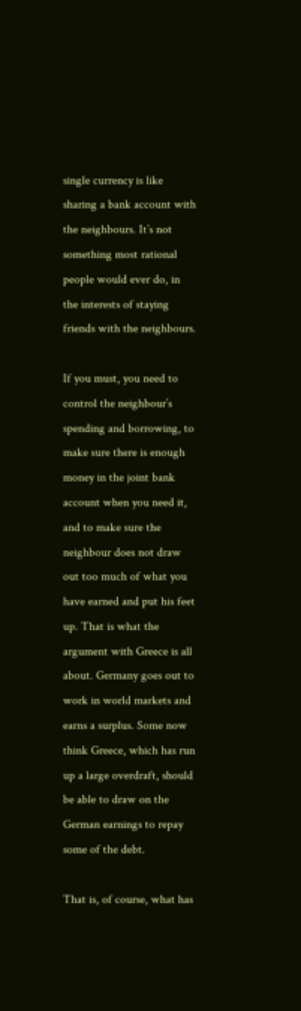single currency is like sharing a bank account with the neighbours. It’s not something most rational people would ever do, in the interests of staying friends with the neighbours.

If you must, you need to control the neighbour’s spending and borrowing, to make sure there is enough money in the joint bank account when you need it, and to make sure the neighbour does not draw out too much of what you have earned and put his feet up. That is what the argument with Greece is all about. Germany goes out to work in world markets and earns a surplus. Some now think Greece, which has run up a large overdraft, should be able to draw on the German earnings to repay some of the debt.

That is, of course, what has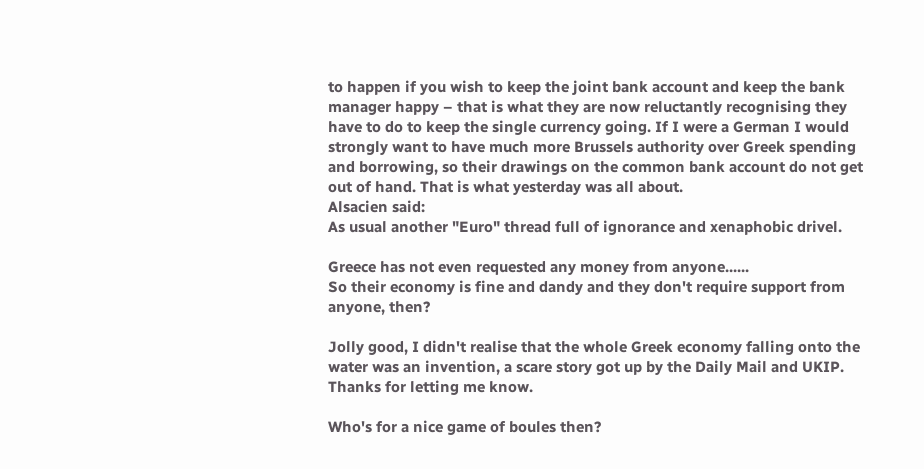to happen if you wish to keep the joint bank account and keep the bank manager happy – that is what they are now reluctantly recognising they have to do to keep the single currency going. If I were a German I would strongly want to have much more Brussels authority over Greek spending and borrowing, so their drawings on the common bank account do not get out of hand. That is what yesterday was all about.
Alsacien said:
As usual another "Euro" thread full of ignorance and xenaphobic drivel.

Greece has not even requested any money from anyone......
So their economy is fine and dandy and they don't require support from anyone, then?

Jolly good, I didn't realise that the whole Greek economy falling onto the water was an invention, a scare story got up by the Daily Mail and UKIP. Thanks for letting me know.

Who's for a nice game of boules then?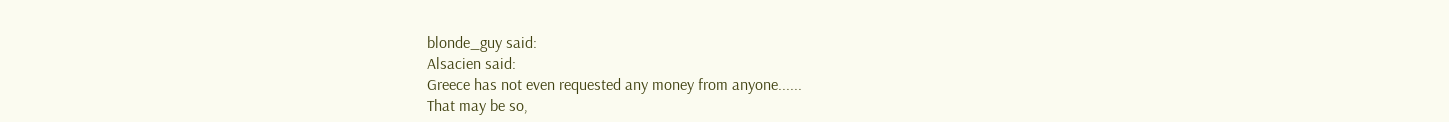blonde_guy said:
Alsacien said:
Greece has not even requested any money from anyone......
That may be so,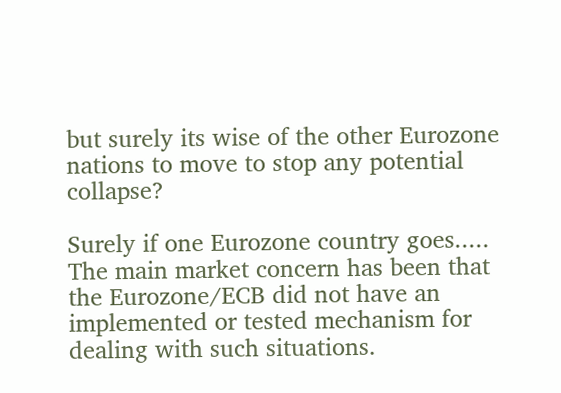but surely its wise of the other Eurozone nations to move to stop any potential collapse?

Surely if one Eurozone country goes.....
The main market concern has been that the Eurozone/ECB did not have an implemented or tested mechanism for dealing with such situations.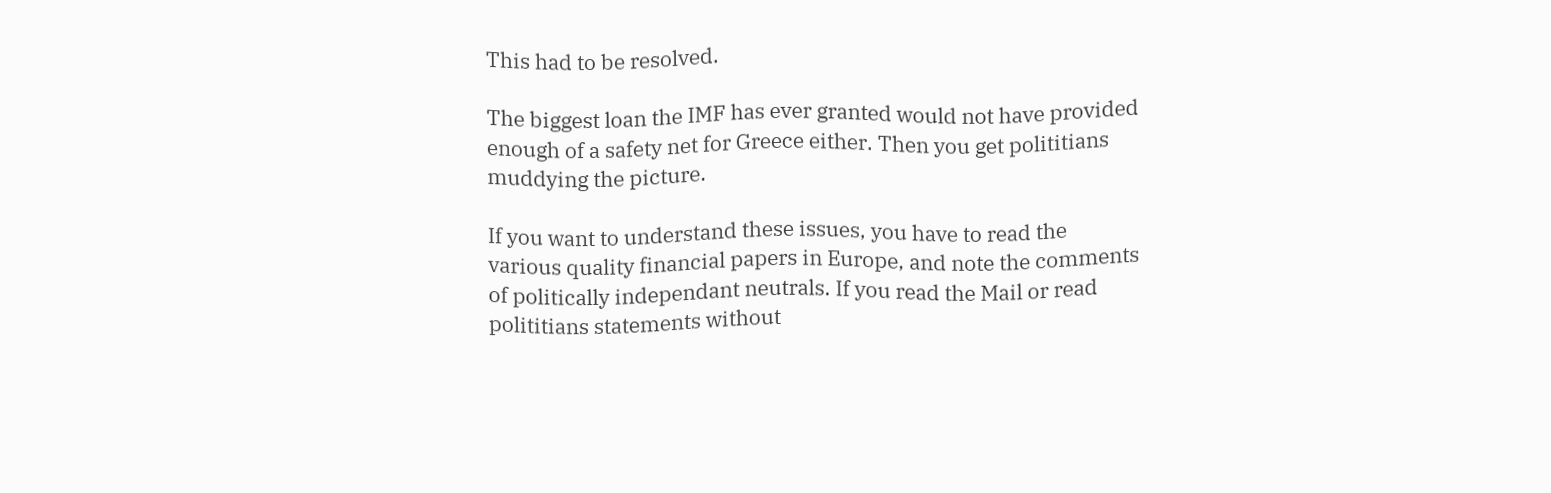This had to be resolved.

The biggest loan the IMF has ever granted would not have provided enough of a safety net for Greece either. Then you get polititians muddying the picture.

If you want to understand these issues, you have to read the various quality financial papers in Europe, and note the comments of politically independant neutrals. If you read the Mail or read polititians statements without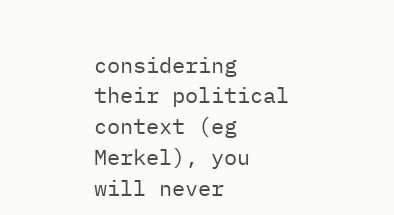considering their political context (eg Merkel), you will never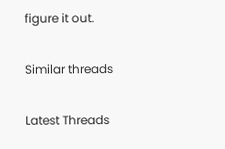figure it out.

Similar threads

Latest Threads